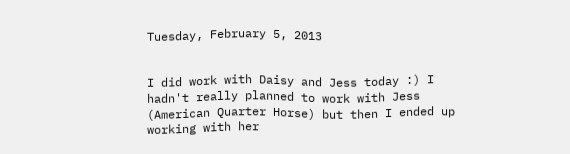Tuesday, February 5, 2013


I did work with Daisy and Jess today :) I hadn't really planned to work with Jess (American Quarter Horse) but then I ended up working with her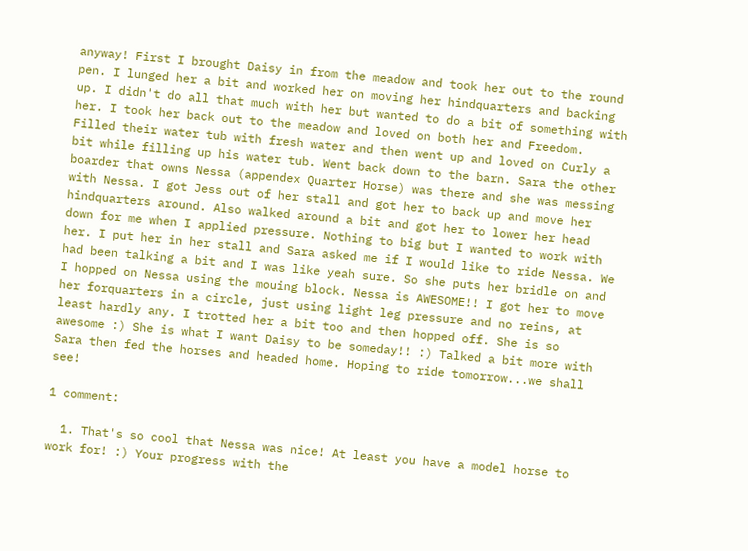anyway! First I brought Daisy in from the meadow and took her out to the round pen. I lunged her a bit and worked her on moving her hindquarters and backing up. I didn't do all that much with her but wanted to do a bit of something with her. I took her back out to the meadow and loved on both her and Freedom. Filled their water tub with fresh water and then went up and loved on Curly a bit while filling up his water tub. Went back down to the barn. Sara the other boarder that owns Nessa (appendex Quarter Horse) was there and she was messing with Nessa. I got Jess out of her stall and got her to back up and move her hindquarters around. Also walked around a bit and got her to lower her head down for me when I applied pressure. Nothing to big but I wanted to work with her. I put her in her stall and Sara asked me if I would like to ride Nessa. We had been talking a bit and I was like yeah sure. So she puts her bridle on and I hopped on Nessa using the mouing block. Nessa is AWESOME!! I got her to move her forquarters in a circle, just using light leg pressure and no reins, at least hardly any. I trotted her a bit too and then hopped off. She is so awesome :) She is what I want Daisy to be someday!! :) Talked a bit more with Sara then fed the horses and headed home. Hoping to ride tomorrow...we shall see!

1 comment:

  1. That's so cool that Nessa was nice! At least you have a model horse to work for! :) Your progress with the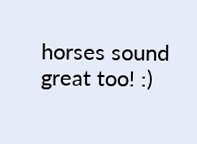horses sound great too! :)